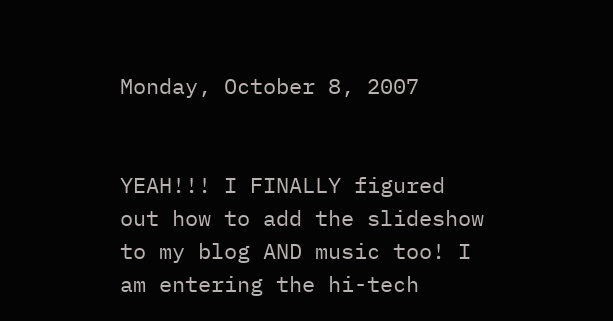Monday, October 8, 2007


YEAH!!! I FINALLY figured out how to add the slideshow to my blog AND music too! I am entering the hi-tech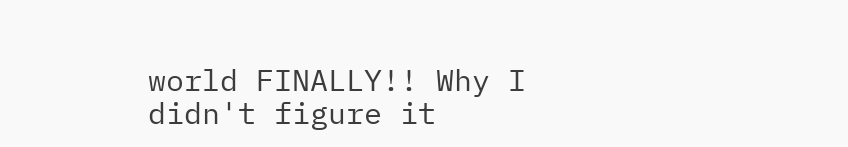world FINALLY!! Why I didn't figure it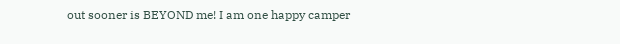out sooner is BEYOND me! I am one happy camper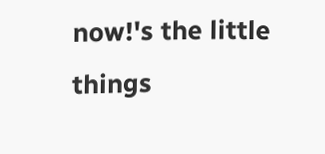now!'s the little things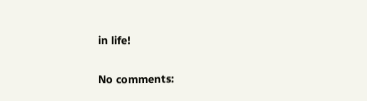in life!

No comments: